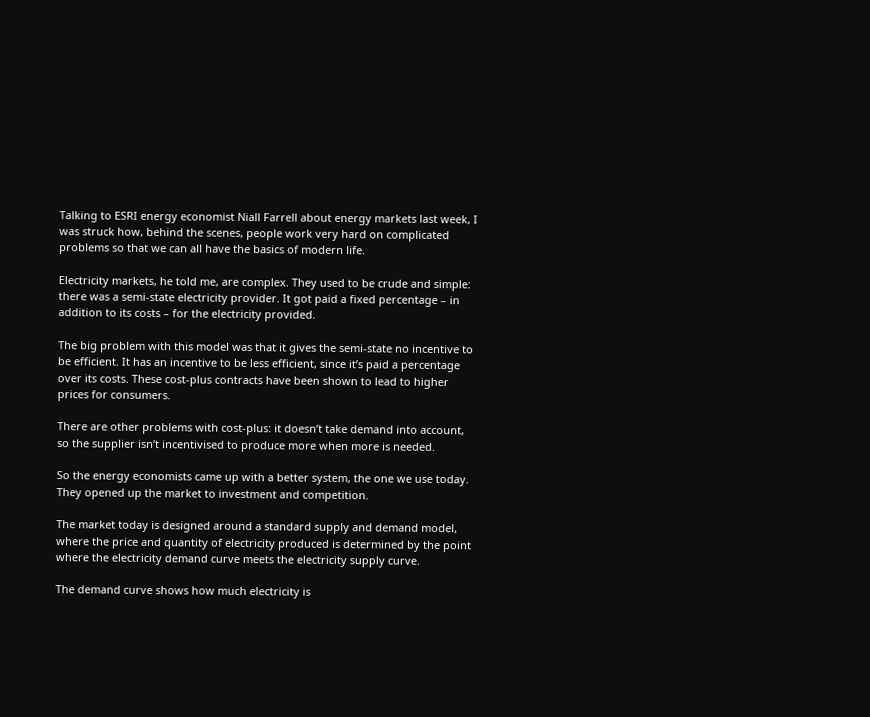Talking to ESRI energy economist Niall Farrell about energy markets last week, I was struck how, behind the scenes, people work very hard on complicated problems so that we can all have the basics of modern life.

Electricity markets, he told me, are complex. They used to be crude and simple: there was a semi-state electricity provider. It got paid a fixed percentage – in addition to its costs – for the electricity provided.

The big problem with this model was that it gives the semi-state no incentive to be efficient. It has an incentive to be less efficient, since it’s paid a percentage over its costs. These cost-plus contracts have been shown to lead to higher prices for consumers.

There are other problems with cost-plus: it doesn’t take demand into account, so the supplier isn’t incentivised to produce more when more is needed.

So the energy economists came up with a better system, the one we use today. They opened up the market to investment and competition.

The market today is designed around a standard supply and demand model, where the price and quantity of electricity produced is determined by the point where the electricity demand curve meets the electricity supply curve.

The demand curve shows how much electricity is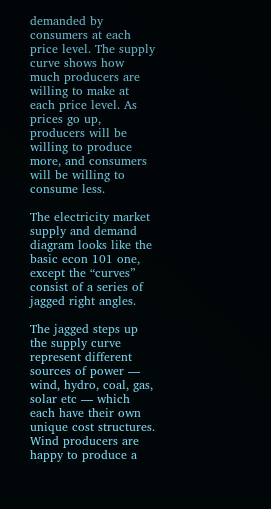demanded by consumers at each price level. The supply curve shows how much producers are willing to make at each price level. As prices go up, producers will be willing to produce more, and consumers will be willing to consume less.

The electricity market supply and demand diagram looks like the basic econ 101 one, except the “curves” consist of a series of jagged right angles.

The jagged steps up the supply curve represent different sources of power — wind, hydro, coal, gas, solar etc — which each have their own unique cost structures. Wind producers are happy to produce a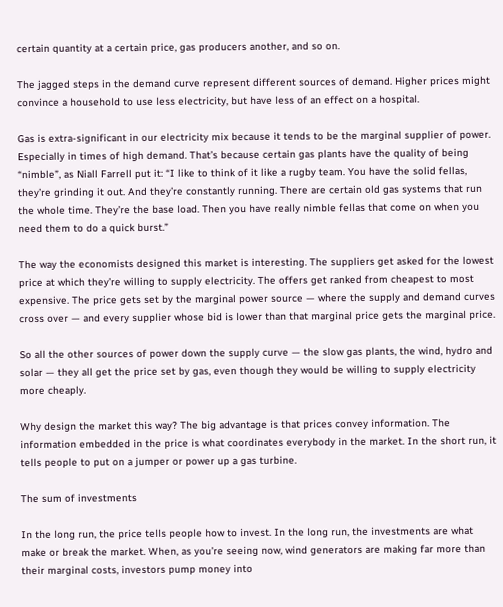certain quantity at a certain price, gas producers another, and so on.

The jagged steps in the demand curve represent different sources of demand. Higher prices might convince a household to use less electricity, but have less of an effect on a hospital.

Gas is extra-significant in our electricity mix because it tends to be the marginal supplier of power. Especially in times of high demand. That’s because certain gas plants have the quality of being “nimble”, as Niall Farrell put it: “I like to think of it like a rugby team. You have the solid fellas, they’re grinding it out. And they’re constantly running. There are certain old gas systems that run the whole time. They’re the base load. Then you have really nimble fellas that come on when you need them to do a quick burst.”

The way the economists designed this market is interesting. The suppliers get asked for the lowest price at which they’re willing to supply electricity. The offers get ranked from cheapest to most expensive. The price gets set by the marginal power source — where the supply and demand curves cross over — and every supplier whose bid is lower than that marginal price gets the marginal price.

So all the other sources of power down the supply curve — the slow gas plants, the wind, hydro and solar — they all get the price set by gas, even though they would be willing to supply electricity more cheaply.

Why design the market this way? The big advantage is that prices convey information. The information embedded in the price is what coordinates everybody in the market. In the short run, it tells people to put on a jumper or power up a gas turbine.

The sum of investments

In the long run, the price tells people how to invest. In the long run, the investments are what make or break the market. When, as you’re seeing now, wind generators are making far more than their marginal costs, investors pump money into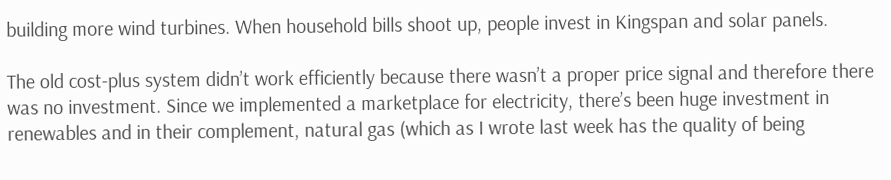building more wind turbines. When household bills shoot up, people invest in Kingspan and solar panels.

The old cost-plus system didn’t work efficiently because there wasn’t a proper price signal and therefore there was no investment. Since we implemented a marketplace for electricity, there’s been huge investment in renewables and in their complement, natural gas (which as I wrote last week has the quality of being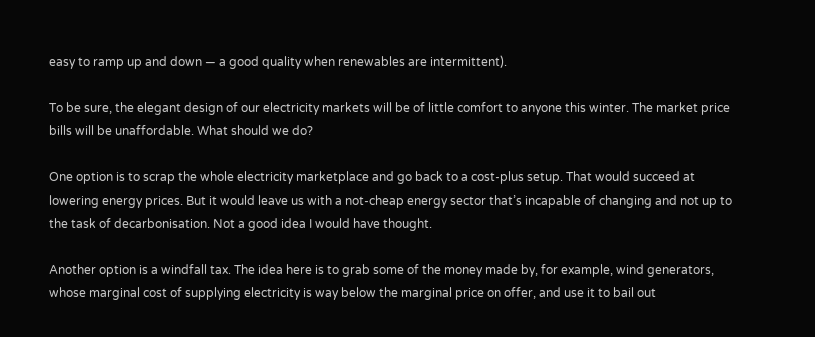easy to ramp up and down — a good quality when renewables are intermittent).

To be sure, the elegant design of our electricity markets will be of little comfort to anyone this winter. The market price bills will be unaffordable. What should we do?

One option is to scrap the whole electricity marketplace and go back to a cost-plus setup. That would succeed at lowering energy prices. But it would leave us with a not-cheap energy sector that’s incapable of changing and not up to the task of decarbonisation. Not a good idea I would have thought.

Another option is a windfall tax. The idea here is to grab some of the money made by, for example, wind generators, whose marginal cost of supplying electricity is way below the marginal price on offer, and use it to bail out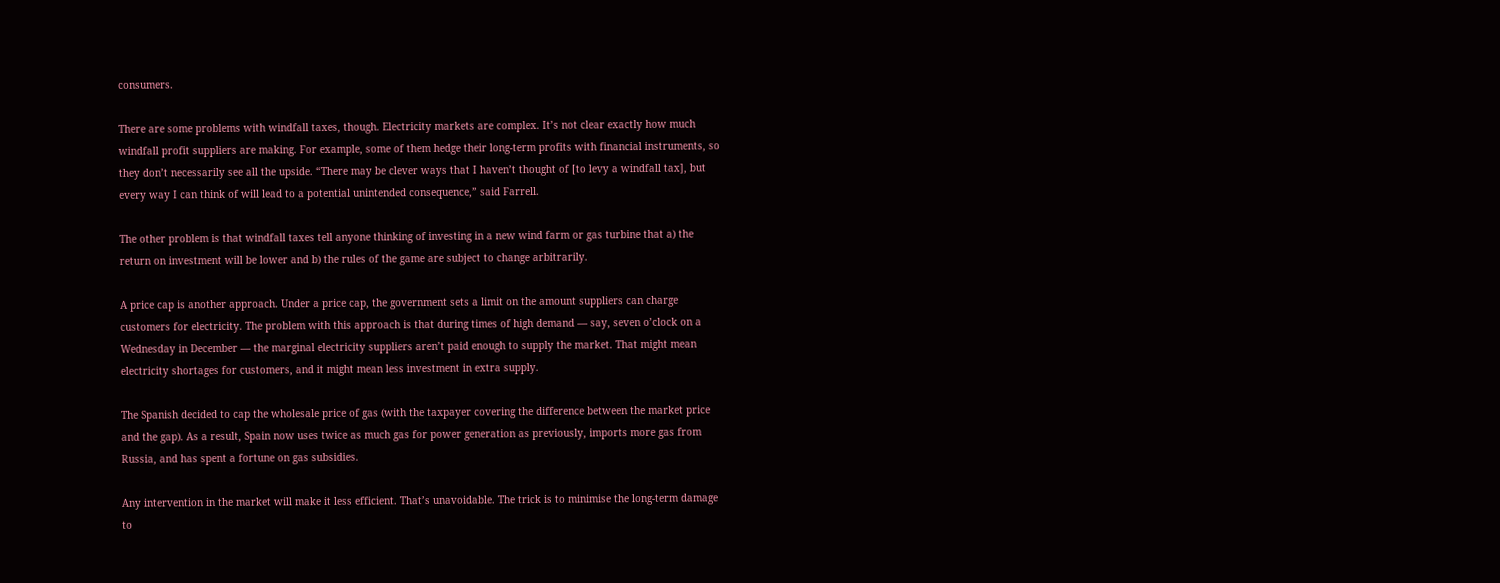consumers.

There are some problems with windfall taxes, though. Electricity markets are complex. It’s not clear exactly how much windfall profit suppliers are making. For example, some of them hedge their long-term profits with financial instruments, so they don’t necessarily see all the upside. “There may be clever ways that I haven’t thought of [to levy a windfall tax], but every way I can think of will lead to a potential unintended consequence,” said Farrell.

The other problem is that windfall taxes tell anyone thinking of investing in a new wind farm or gas turbine that a) the return on investment will be lower and b) the rules of the game are subject to change arbitrarily.

A price cap is another approach. Under a price cap, the government sets a limit on the amount suppliers can charge customers for electricity. The problem with this approach is that during times of high demand — say, seven o’clock on a Wednesday in December — the marginal electricity suppliers aren’t paid enough to supply the market. That might mean electricity shortages for customers, and it might mean less investment in extra supply.

The Spanish decided to cap the wholesale price of gas (with the taxpayer covering the difference between the market price and the gap). As a result, Spain now uses twice as much gas for power generation as previously, imports more gas from Russia, and has spent a fortune on gas subsidies.

Any intervention in the market will make it less efficient. That’s unavoidable. The trick is to minimise the long-term damage to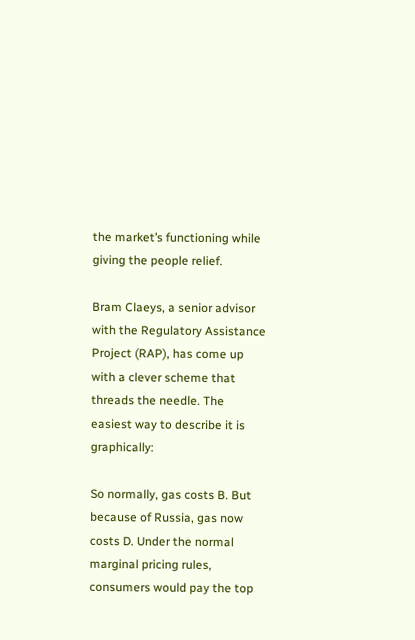the market’s functioning while giving the people relief.

Bram Claeys, a senior advisor with the Regulatory Assistance Project (RAP), has come up with a clever scheme that threads the needle. The easiest way to describe it is graphically:

So normally, gas costs B. But because of Russia, gas now costs D. Under the normal marginal pricing rules, consumers would pay the top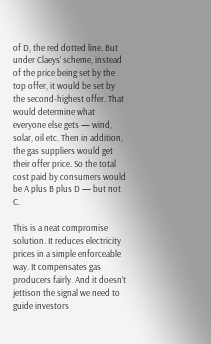of D, the red dotted line. But under Claeys’ scheme, instead of the price being set by the top offer, it would be set by the second-highest offer. That would determine what everyone else gets — wind, solar, oil etc. Then in addition, the gas suppliers would get their offer price. So the total cost paid by consumers would be A plus B plus D — but not C.

This is a neat compromise solution. It reduces electricity prices in a simple enforceable way. It compensates gas producers fairly. And it doesn’t jettison the signal we need to guide investors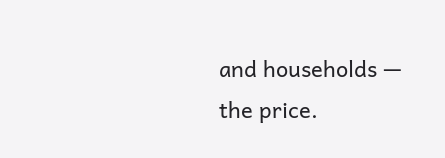and households — the price.